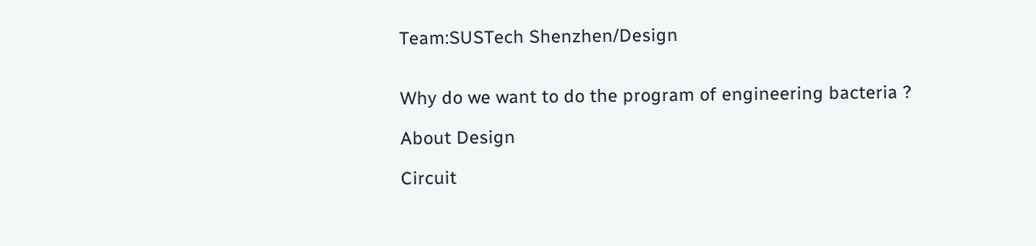Team:SUSTech Shenzhen/Design


Why do we want to do the program of engineering bacteria ?

About Design

Circuit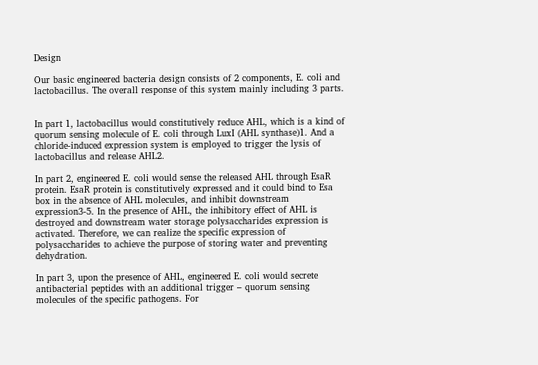Design

Our basic engineered bacteria design consists of 2 components, E. coli and lactobacillus. The overall response of this system mainly including 3 parts.


In part 1, lactobacillus would constitutively reduce AHL, which is a kind of quorum sensing molecule of E. coli through LuxI (AHL synthase)1. And a chloride-induced expression system is employed to trigger the lysis of lactobacillus and release AHL2.

In part 2, engineered E. coli would sense the released AHL through EsaR protein. EsaR protein is constitutively expressed and it could bind to Esa box in the absence of AHL molecules, and inhibit downstream expression3-5. In the presence of AHL, the inhibitory effect of AHL is destroyed and downstream water storage polysaccharides expression is activated. Therefore, we can realize the specific expression of polysaccharides to achieve the purpose of storing water and preventing dehydration.

In part 3, upon the presence of AHL, engineered E. coli would secrete antibacterial peptides with an additional trigger – quorum sensing molecules of the specific pathogens. For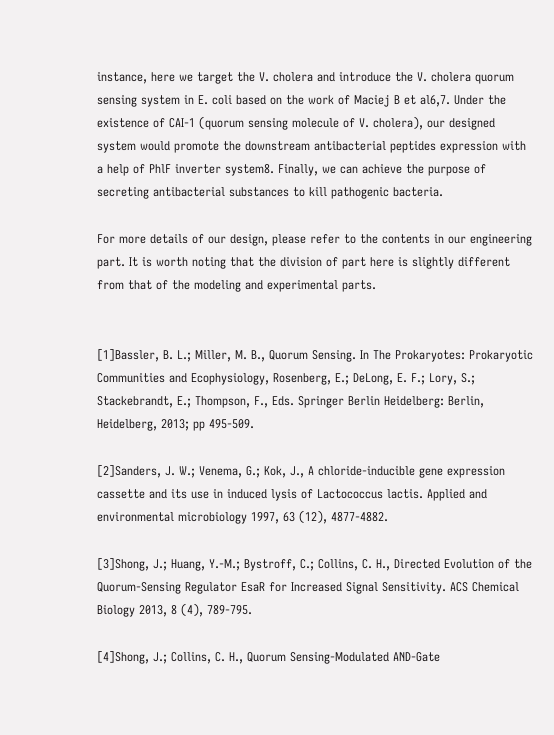instance, here we target the V. cholera and introduce the V. cholera quorum sensing system in E. coli based on the work of Maciej B et al6,7. Under the existence of CAI-1 (quorum sensing molecule of V. cholera), our designed system would promote the downstream antibacterial peptides expression with a help of PhlF inverter system8. Finally, we can achieve the purpose of secreting antibacterial substances to kill pathogenic bacteria.

For more details of our design, please refer to the contents in our engineering part. It is worth noting that the division of part here is slightly different from that of the modeling and experimental parts.


[1]Bassler, B. L.; Miller, M. B., Quorum Sensing. In The Prokaryotes: Prokaryotic Communities and Ecophysiology, Rosenberg, E.; DeLong, E. F.; Lory, S.; Stackebrandt, E.; Thompson, F., Eds. Springer Berlin Heidelberg: Berlin, Heidelberg, 2013; pp 495-509.

[2]Sanders, J. W.; Venema, G.; Kok, J., A chloride-inducible gene expression cassette and its use in induced lysis of Lactococcus lactis. Applied and environmental microbiology 1997, 63 (12), 4877-4882.

[3]Shong, J.; Huang, Y.-M.; Bystroff, C.; Collins, C. H., Directed Evolution of the Quorum-Sensing Regulator EsaR for Increased Signal Sensitivity. ACS Chemical Biology 2013, 8 (4), 789-795.

[4]Shong, J.; Collins, C. H., Quorum Sensing-Modulated AND-Gate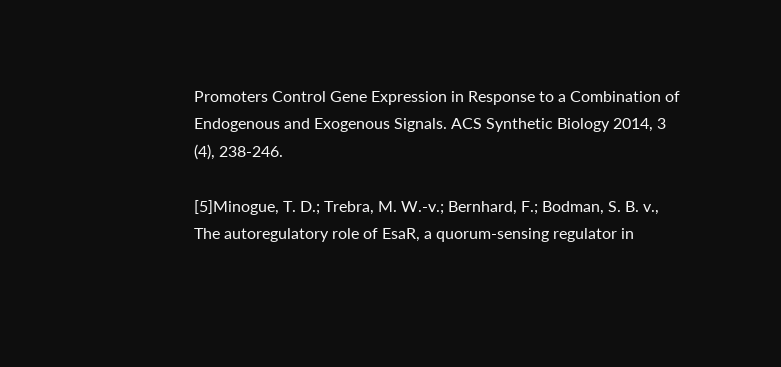Promoters Control Gene Expression in Response to a Combination of Endogenous and Exogenous Signals. ACS Synthetic Biology 2014, 3 (4), 238-246.

[5]Minogue, T. D.; Trebra, M. W.-v.; Bernhard, F.; Bodman, S. B. v., The autoregulatory role of EsaR, a quorum-sensing regulator in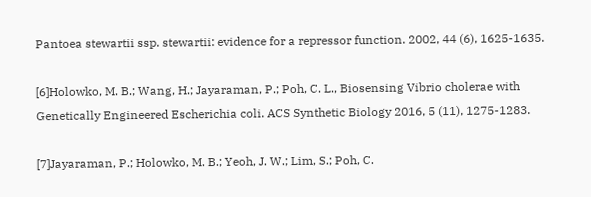Pantoea stewartii ssp. stewartii: evidence for a repressor function. 2002, 44 (6), 1625-1635.

[6]Holowko, M. B.; Wang, H.; Jayaraman, P.; Poh, C. L., Biosensing Vibrio cholerae with Genetically Engineered Escherichia coli. ACS Synthetic Biology 2016, 5 (11), 1275-1283.

[7]Jayaraman, P.; Holowko, M. B.; Yeoh, J. W.; Lim, S.; Poh, C.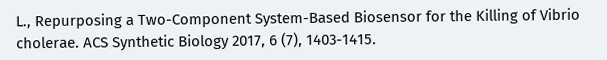L., Repurposing a Two-Component System-Based Biosensor for the Killing of Vibrio cholerae. ACS Synthetic Biology 2017, 6 (7), 1403-1415.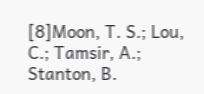[8]Moon, T. S.; Lou, C.; Tamsir, A.; Stanton, B.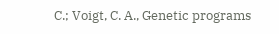C.; Voigt, C. A., Genetic programs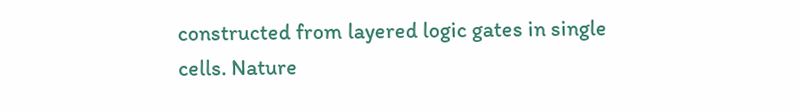constructed from layered logic gates in single cells. Nature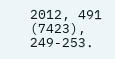2012, 491 (7423), 249-253.